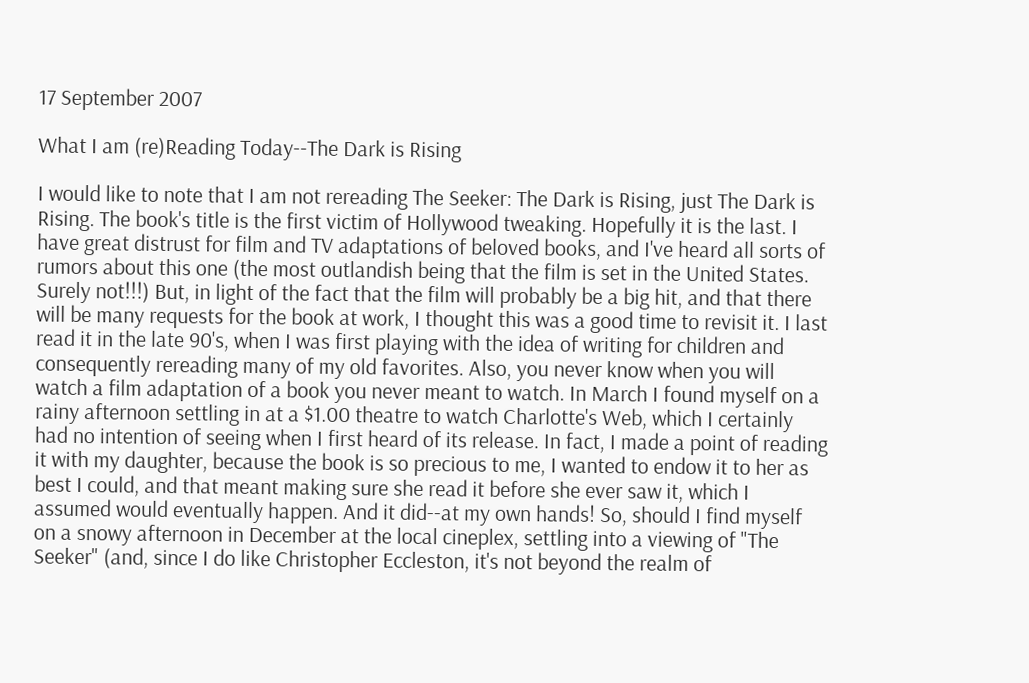17 September 2007

What I am (re)Reading Today--The Dark is Rising

I would like to note that I am not rereading The Seeker: The Dark is Rising, just The Dark is Rising. The book's title is the first victim of Hollywood tweaking. Hopefully it is the last. I have great distrust for film and TV adaptations of beloved books, and I've heard all sorts of rumors about this one (the most outlandish being that the film is set in the United States. Surely not!!!) But, in light of the fact that the film will probably be a big hit, and that there will be many requests for the book at work, I thought this was a good time to revisit it. I last read it in the late 90's, when I was first playing with the idea of writing for children and consequently rereading many of my old favorites. Also, you never know when you will watch a film adaptation of a book you never meant to watch. In March I found myself on a rainy afternoon settling in at a $1.00 theatre to watch Charlotte's Web, which I certainly had no intention of seeing when I first heard of its release. In fact, I made a point of reading it with my daughter, because the book is so precious to me, I wanted to endow it to her as best I could, and that meant making sure she read it before she ever saw it, which I assumed would eventually happen. And it did--at my own hands! So, should I find myself on a snowy afternoon in December at the local cineplex, settling into a viewing of "The Seeker" (and, since I do like Christopher Eccleston, it's not beyond the realm of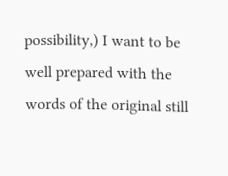possibility,) I want to be well prepared with the words of the original still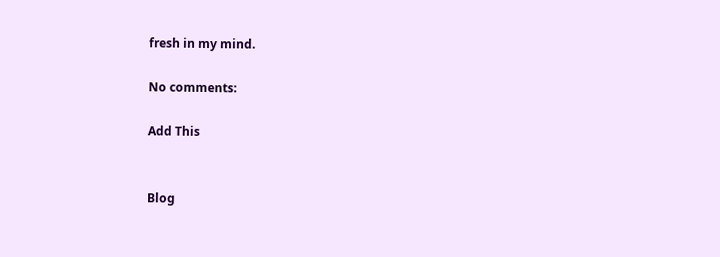fresh in my mind.

No comments:

Add This


Blog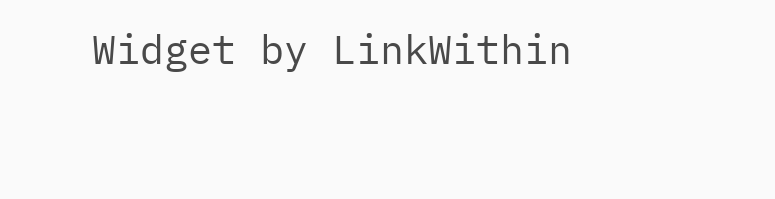Widget by LinkWithin